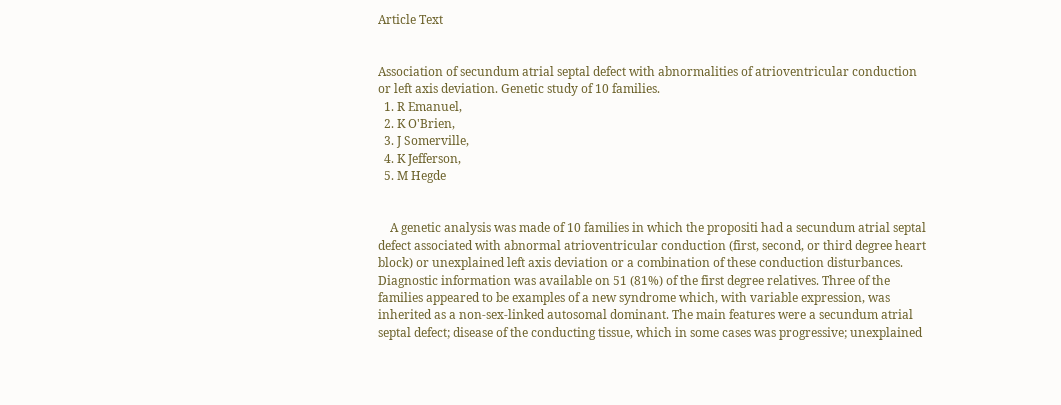Article Text


Association of secundum atrial septal defect with abnormalities of atrioventricular conduction or left axis deviation. Genetic study of 10 families.
  1. R Emanuel,
  2. K O'Brien,
  3. J Somerville,
  4. K Jefferson,
  5. M Hegde


    A genetic analysis was made of 10 families in which the propositi had a secundum atrial septal defect associated with abnormal atrioventricular conduction (first, second, or third degree heart block) or unexplained left axis deviation or a combination of these conduction disturbances. Diagnostic information was available on 51 (81%) of the first degree relatives. Three of the families appeared to be examples of a new syndrome which, with variable expression, was inherited as a non-sex-linked autosomal dominant. The main features were a secundum atrial septal defect; disease of the conducting tissue, which in some cases was progressive; unexplained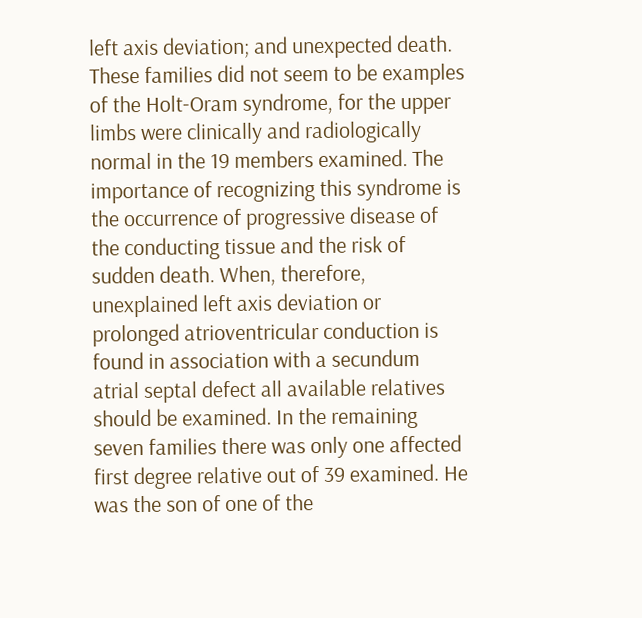left axis deviation; and unexpected death. These families did not seem to be examples of the Holt-Oram syndrome, for the upper limbs were clinically and radiologically normal in the 19 members examined. The importance of recognizing this syndrome is the occurrence of progressive disease of the conducting tissue and the risk of sudden death. When, therefore, unexplained left axis deviation or prolonged atrioventricular conduction is found in association with a secundum atrial septal defect all available relatives should be examined. In the remaining seven families there was only one affected first degree relative out of 39 examined. He was the son of one of the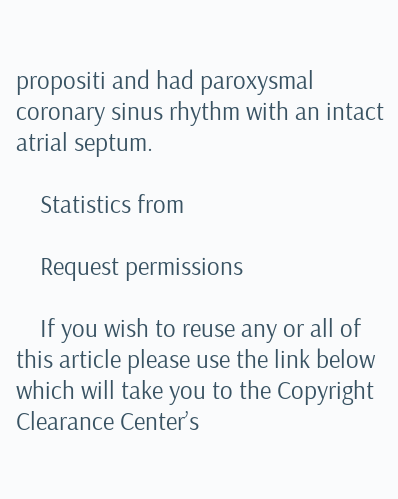propositi and had paroxysmal coronary sinus rhythm with an intact atrial septum.

    Statistics from

    Request permissions

    If you wish to reuse any or all of this article please use the link below which will take you to the Copyright Clearance Center’s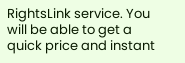RightsLink service. You will be able to get a quick price and instant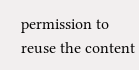permission to reuse the content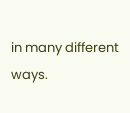in many different ways.